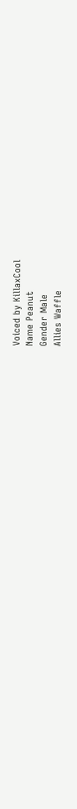Voiced by KillaxCool
Name Peanut
Gender Male
Allies Waffle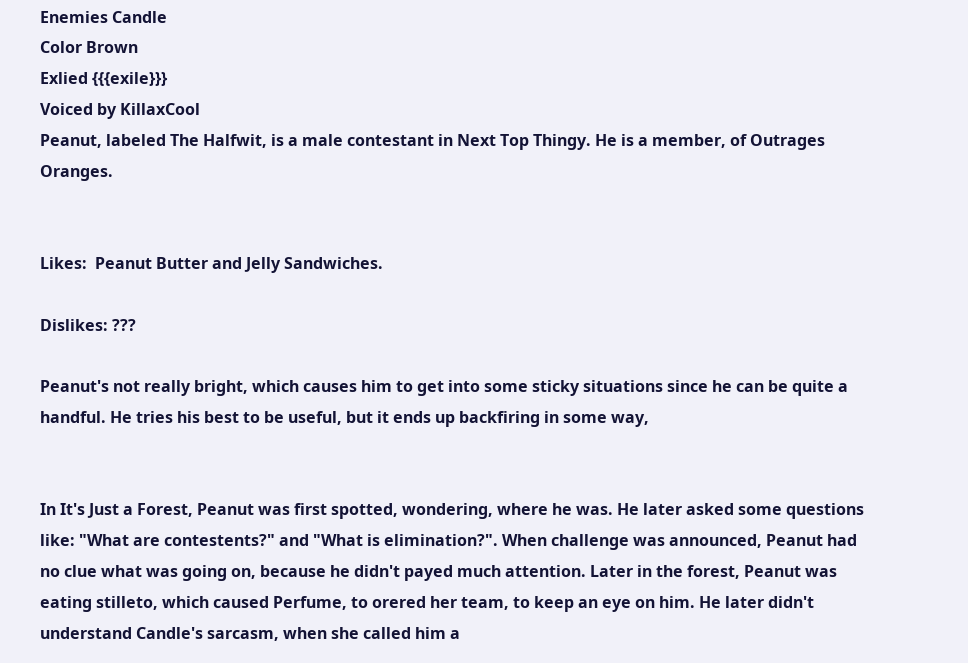Enemies Candle
Color Brown
Exlied {{{exile}}}
Voiced by KillaxCool
Peanut, labeled The Halfwit, is a male contestant in Next Top Thingy. He is a member, of Outrages Oranges.


Likes:  Peanut Butter and Jelly Sandwiches.

Dislikes: ???

Peanut's not really bright, which causes him to get into some sticky situations since he can be quite a handful. He tries his best to be useful, but it ends up backfiring in some way,


In It's Just a Forest, Peanut was first spotted, wondering, where he was. He later asked some questions like: "What are contestents?" and "What is elimination?". When challenge was announced, Peanut had no clue what was going on, because he didn't payed much attention. Later in the forest, Peanut was eating stilleto, which caused Perfume, to orered her team, to keep an eye on him. He later didn't understand Candle's sarcasm, when she called him a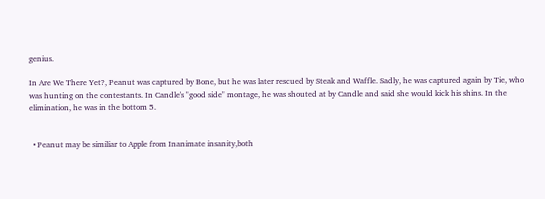genius.

In Are We There Yet?, Peanut was captured by Bone, but he was later rescued by Steak and Waffle. Sadly, he was captured again by Tie, who was hunting on the contestants. In Candle's "good side" montage, he was shouted at by Candle and said she would kick his shins. In the elimination, he was in the bottom 5.


  • Peanut may be similiar to Apple from Inanimate insanity,both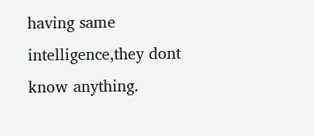having same intelligence,they dont know anything.